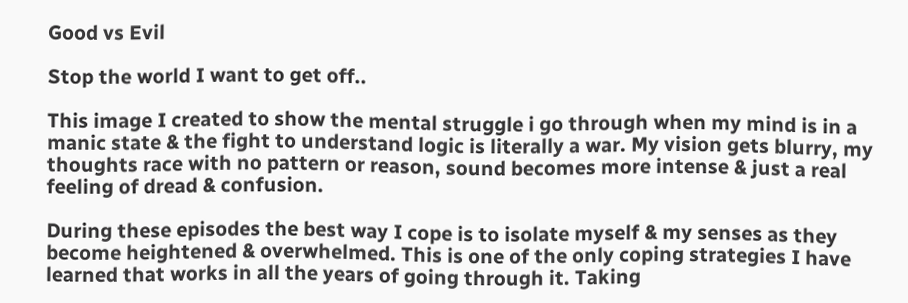Good vs Evil

Stop the world I want to get off..

This image I created to show the mental struggle i go through when my mind is in a manic state & the fight to understand logic is literally a war. My vision gets blurry, my thoughts race with no pattern or reason, sound becomes more intense & just a real feeling of dread & confusion.

During these episodes the best way I cope is to isolate myself & my senses as they become heightened & overwhelmed. This is one of the only coping strategies I have learned that works in all the years of going through it. Taking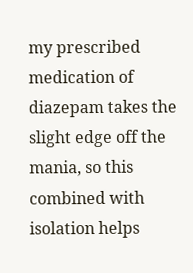my prescribed medication of diazepam takes the slight edge off the mania, so this combined with isolation helps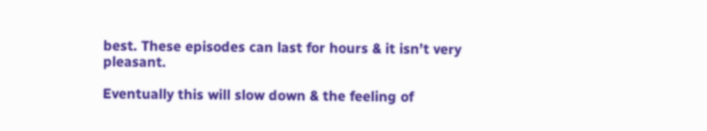best. These episodes can last for hours & it isn’t very pleasant.

Eventually this will slow down & the feeling of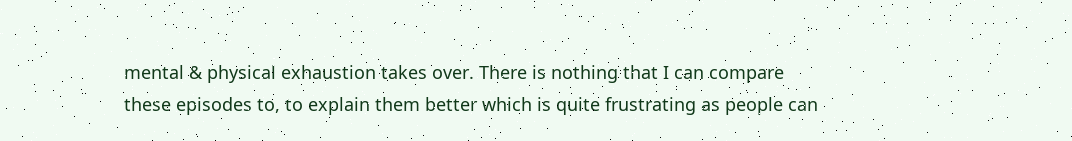mental & physical exhaustion takes over. There is nothing that I can compare these episodes to, to explain them better which is quite frustrating as people can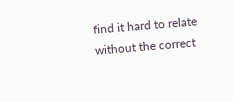find it hard to relate without the correct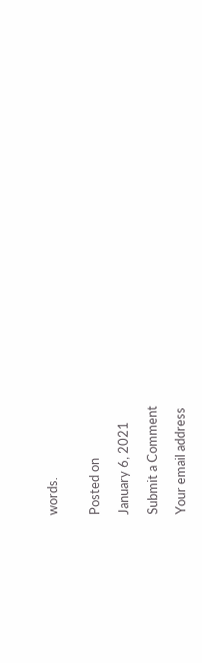words.


Posted on

January 6, 2021

Submit a Comment

Your email address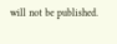will not be published.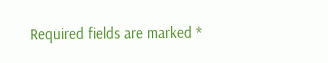Required fields are marked *